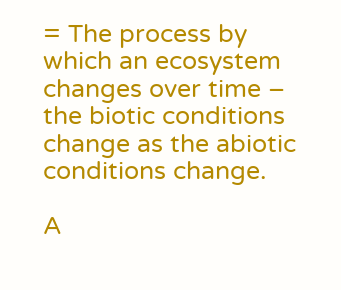= The process by which an ecosystem changes over time – the biotic conditions change as the abiotic conditions change.

A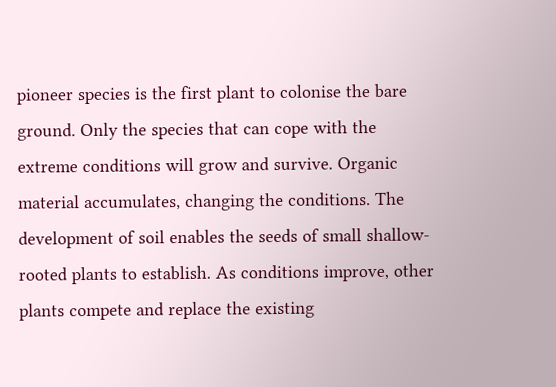pioneer species is the first plant to colonise the bare ground. Only the species that can cope with the extreme conditions will grow and survive. Organic material accumulates, changing the conditions. The development of soil enables the seeds of small shallow-rooted plants to establish. As conditions improve, other plants compete and replace the existing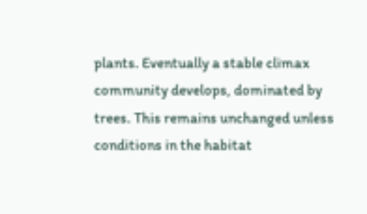plants. Eventually a stable climax community develops, dominated by trees. This remains unchanged unless conditions in the habitat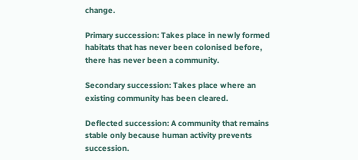change.

Primary succession: Takes place in newly formed habitats that has never been colonised before, there has never been a community.

Secondary succession: Takes place where an existing community has been cleared.

Deflected succession: A community that remains stable only because human activity prevents succession.